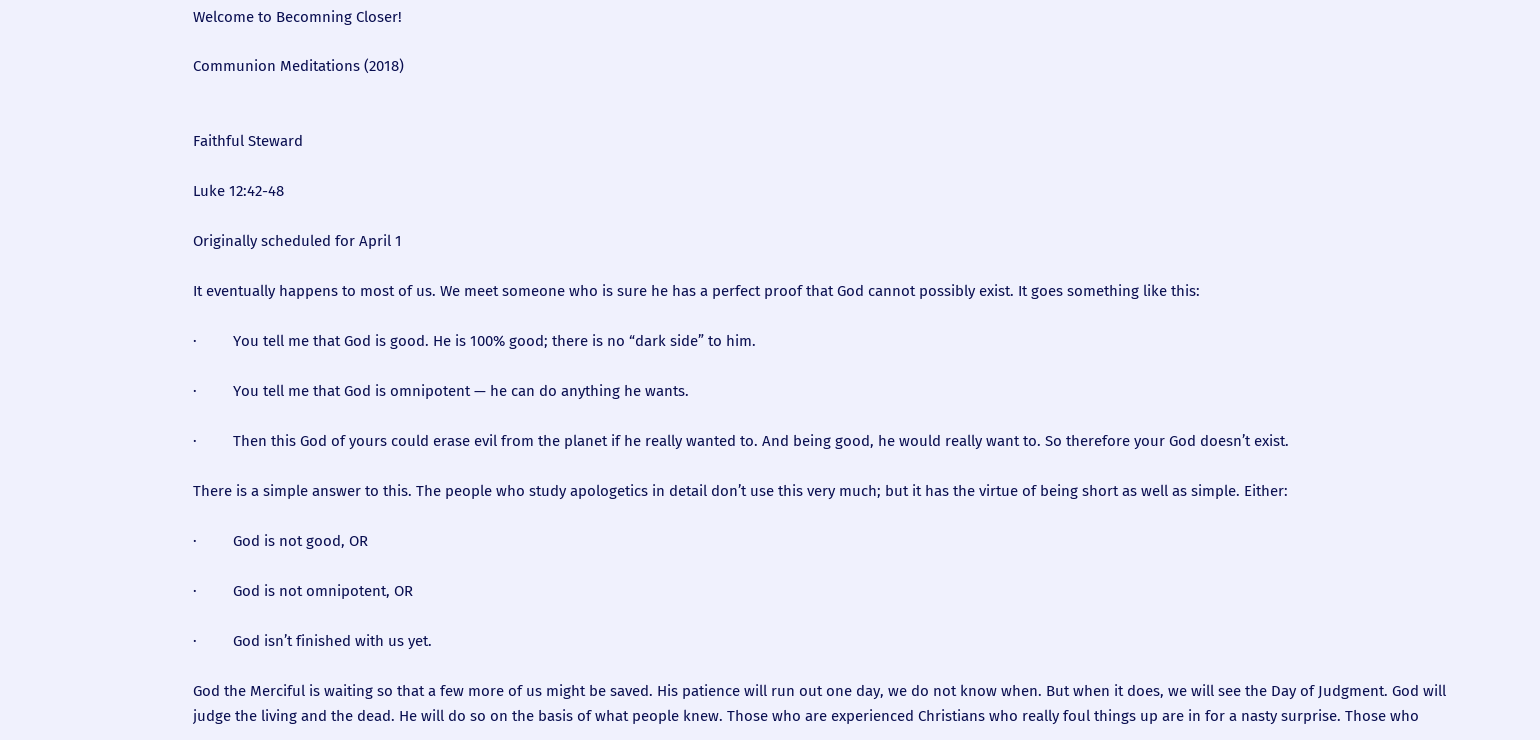Welcome to Becomning Closer!

Communion Meditations (2018)


Faithful Steward

Luke 12:42-48

Originally scheduled for April 1

It eventually happens to most of us. We meet someone who is sure he has a perfect proof that God cannot possibly exist. It goes something like this:

·         You tell me that God is good. He is 100% good; there is no “dark side” to him.

·         You tell me that God is omnipotent — he can do anything he wants.

·         Then this God of yours could erase evil from the planet if he really wanted to. And being good, he would really want to. So therefore your God doesn’t exist.

There is a simple answer to this. The people who study apologetics in detail don’t use this very much; but it has the virtue of being short as well as simple. Either:

·         God is not good, OR

·         God is not omnipotent, OR

·         God isn’t finished with us yet.

God the Merciful is waiting so that a few more of us might be saved. His patience will run out one day, we do not know when. But when it does, we will see the Day of Judgment. God will judge the living and the dead. He will do so on the basis of what people knew. Those who are experienced Christians who really foul things up are in for a nasty surprise. Those who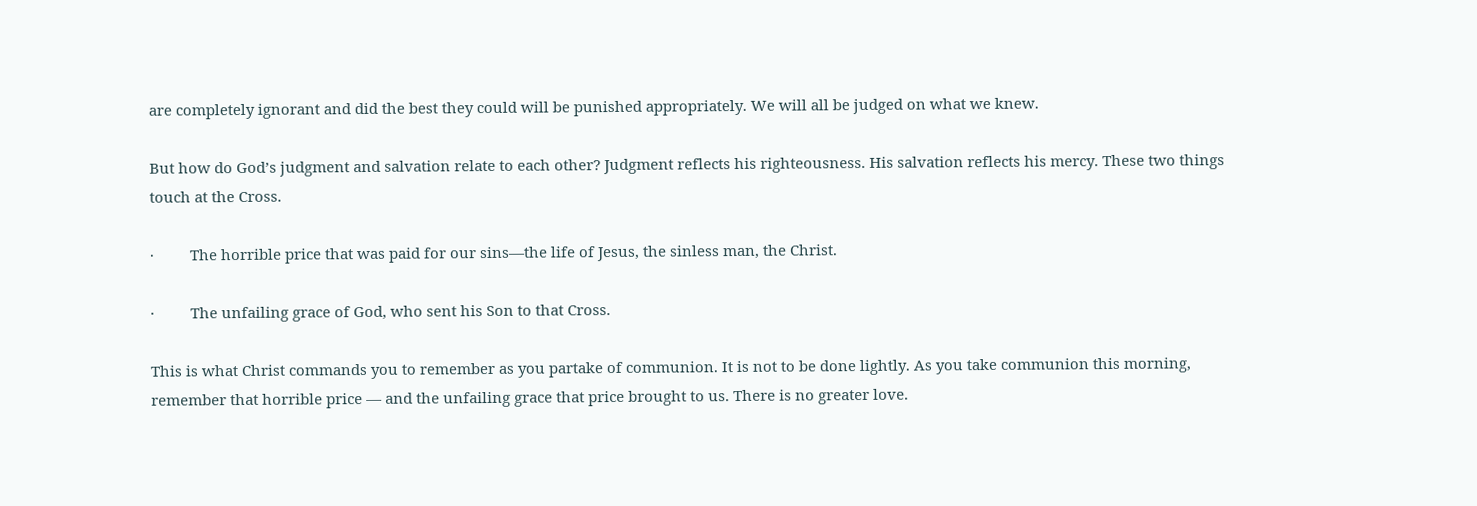are completely ignorant and did the best they could will be punished appropriately. We will all be judged on what we knew.

But how do God’s judgment and salvation relate to each other? Judgment reflects his righteousness. His salvation reflects his mercy. These two things touch at the Cross.

·         The horrible price that was paid for our sins—the life of Jesus, the sinless man, the Christ.

·         The unfailing grace of God, who sent his Son to that Cross.

This is what Christ commands you to remember as you partake of communion. It is not to be done lightly. As you take communion this morning, remember that horrible price — and the unfailing grace that price brought to us. There is no greater love.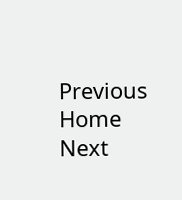Previous     Home     Next